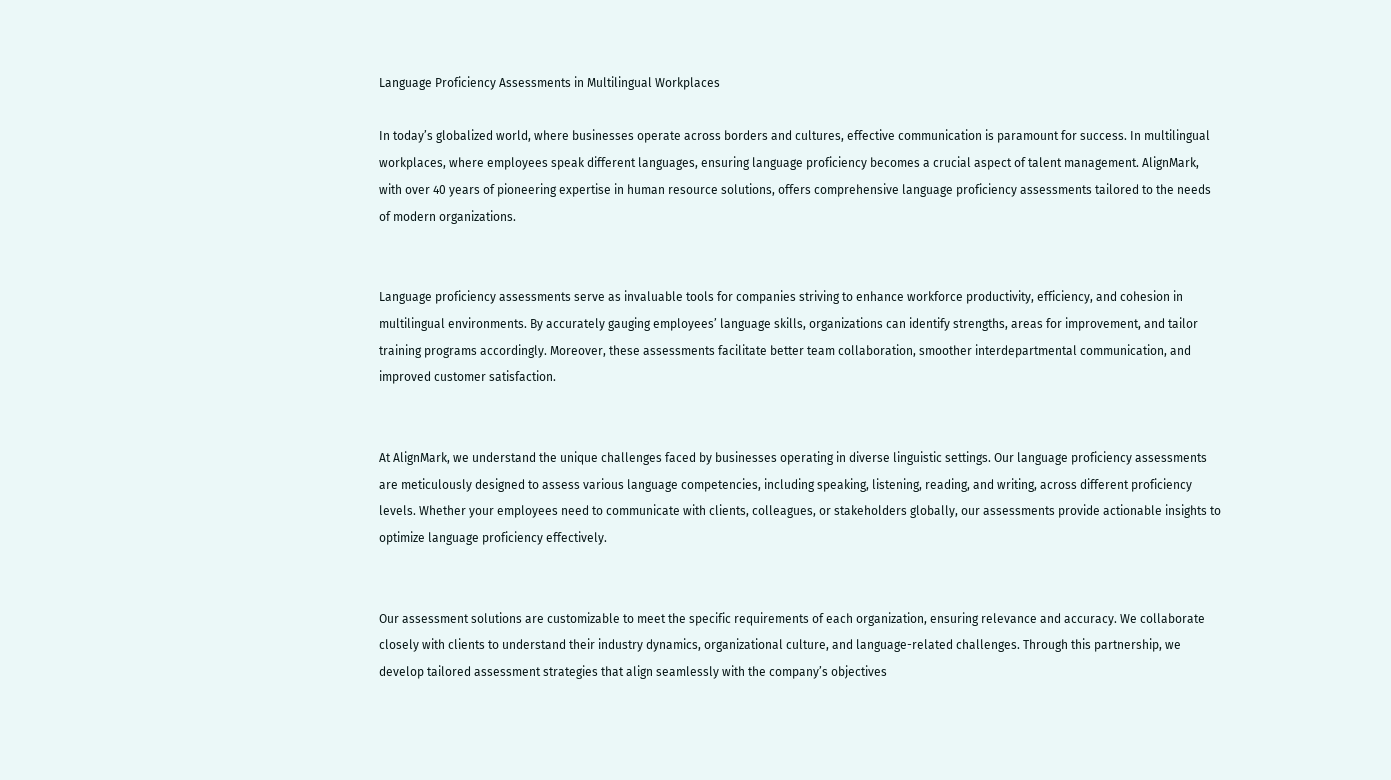Language Proficiency Assessments in Multilingual Workplaces

In today’s globalized world, where businesses operate across borders and cultures, effective communication is paramount for success. In multilingual workplaces, where employees speak different languages, ensuring language proficiency becomes a crucial aspect of talent management. AlignMark, with over 40 years of pioneering expertise in human resource solutions, offers comprehensive language proficiency assessments tailored to the needs of modern organizations.


Language proficiency assessments serve as invaluable tools for companies striving to enhance workforce productivity, efficiency, and cohesion in multilingual environments. By accurately gauging employees’ language skills, organizations can identify strengths, areas for improvement, and tailor training programs accordingly. Moreover, these assessments facilitate better team collaboration, smoother interdepartmental communication, and improved customer satisfaction.


At AlignMark, we understand the unique challenges faced by businesses operating in diverse linguistic settings. Our language proficiency assessments are meticulously designed to assess various language competencies, including speaking, listening, reading, and writing, across different proficiency levels. Whether your employees need to communicate with clients, colleagues, or stakeholders globally, our assessments provide actionable insights to optimize language proficiency effectively.


Our assessment solutions are customizable to meet the specific requirements of each organization, ensuring relevance and accuracy. We collaborate closely with clients to understand their industry dynamics, organizational culture, and language-related challenges. Through this partnership, we develop tailored assessment strategies that align seamlessly with the company’s objectives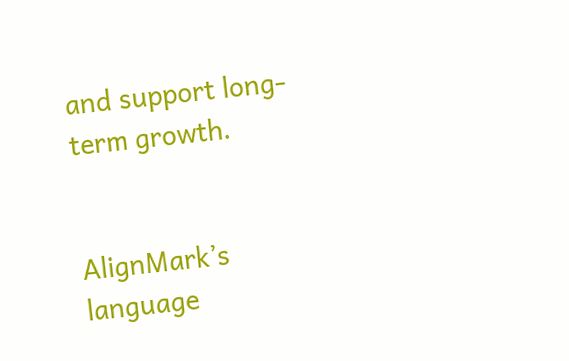and support long-term growth.


AlignMark’s language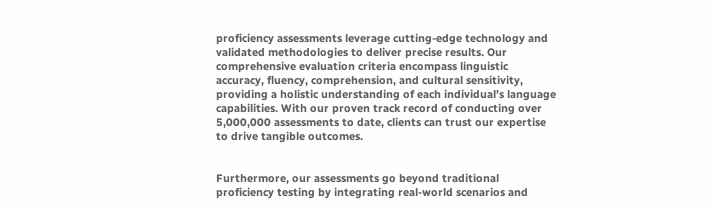proficiency assessments leverage cutting-edge technology and validated methodologies to deliver precise results. Our comprehensive evaluation criteria encompass linguistic accuracy, fluency, comprehension, and cultural sensitivity, providing a holistic understanding of each individual’s language capabilities. With our proven track record of conducting over 5,000,000 assessments to date, clients can trust our expertise to drive tangible outcomes.


Furthermore, our assessments go beyond traditional proficiency testing by integrating real-world scenarios and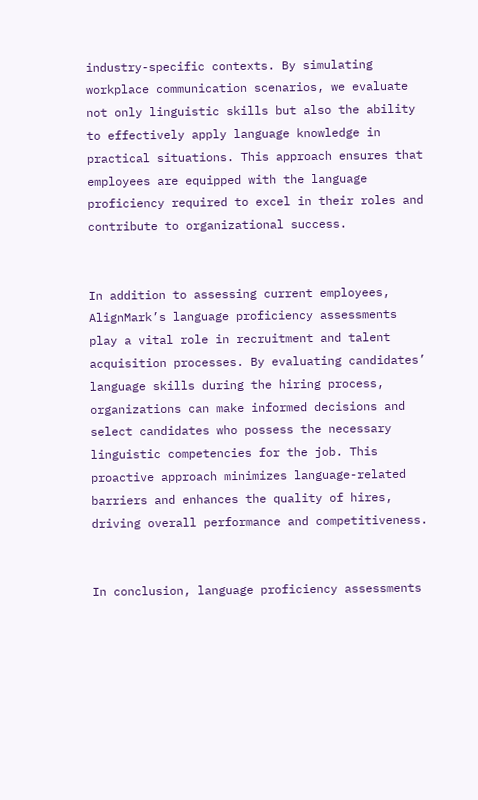industry-specific contexts. By simulating workplace communication scenarios, we evaluate not only linguistic skills but also the ability to effectively apply language knowledge in practical situations. This approach ensures that employees are equipped with the language proficiency required to excel in their roles and contribute to organizational success.


In addition to assessing current employees, AlignMark’s language proficiency assessments play a vital role in recruitment and talent acquisition processes. By evaluating candidates’ language skills during the hiring process, organizations can make informed decisions and select candidates who possess the necessary linguistic competencies for the job. This proactive approach minimizes language-related barriers and enhances the quality of hires, driving overall performance and competitiveness.


In conclusion, language proficiency assessments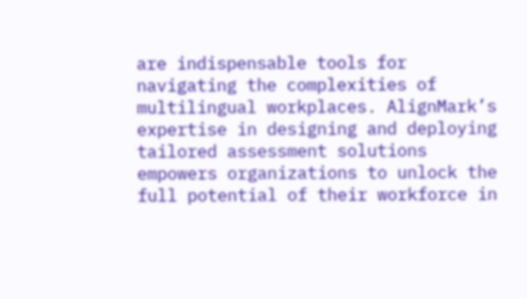are indispensable tools for navigating the complexities of multilingual workplaces. AlignMark’s expertise in designing and deploying tailored assessment solutions empowers organizations to unlock the full potential of their workforce in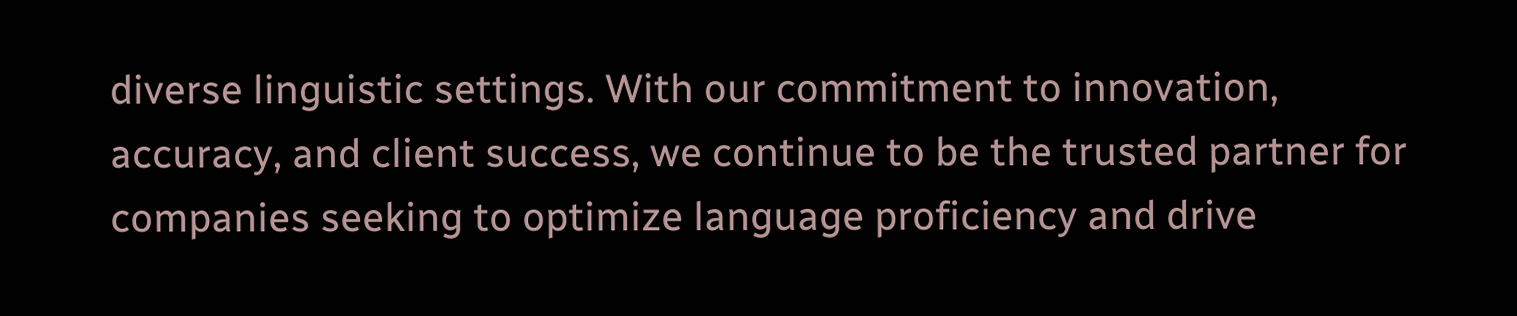diverse linguistic settings. With our commitment to innovation, accuracy, and client success, we continue to be the trusted partner for companies seeking to optimize language proficiency and drive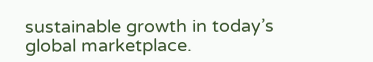sustainable growth in today’s global marketplace.